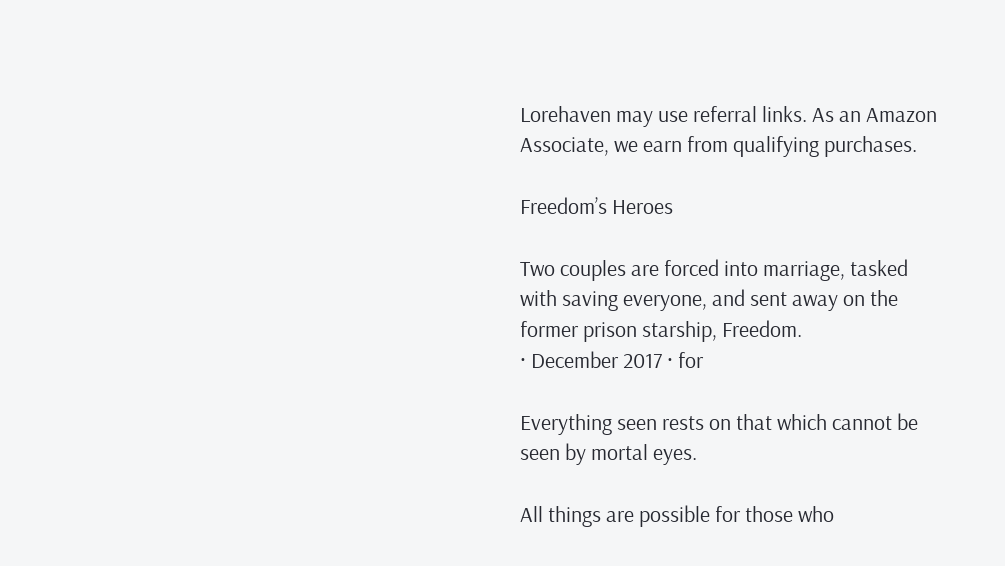Lorehaven may use referral links. As an Amazon Associate, we earn from qualifying purchases.

Freedom’s Heroes

Two couples are forced into marriage, tasked with saving everyone, and sent away on the former prison starship, Freedom.
· December 2017 · for

Everything seen rests on that which cannot be seen by mortal eyes.

All things are possible for those who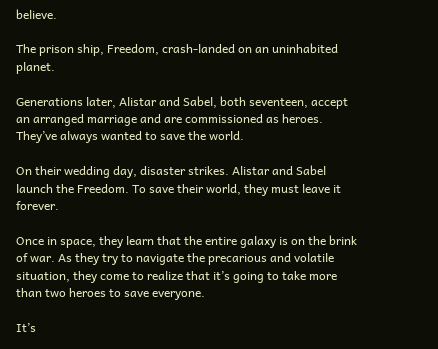believe.

The prison ship, Freedom, crash-landed on an uninhabited planet.

Generations later, Alistar and Sabel, both seventeen, accept an arranged marriage and are commissioned as heroes. They’ve always wanted to save the world.

On their wedding day, disaster strikes. Alistar and Sabel launch the Freedom. To save their world, they must leave it forever.

Once in space, they learn that the entire galaxy is on the brink of war. As they try to navigate the precarious and volatile situation, they come to realize that it’s going to take more than two heroes to save everyone.

It’s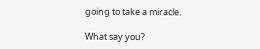going to take a miracle.

What say you?